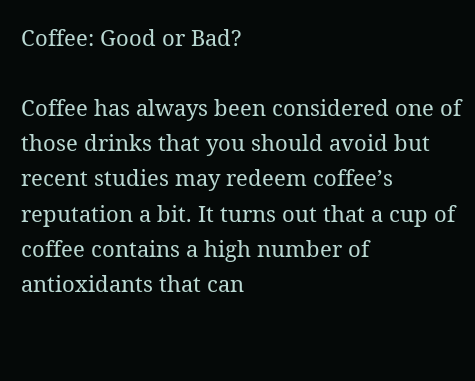Coffee: Good or Bad?

Coffee has always been considered one of those drinks that you should avoid but recent studies may redeem coffee’s reputation a bit. It turns out that a cup of coffee contains a high number of antioxidants that can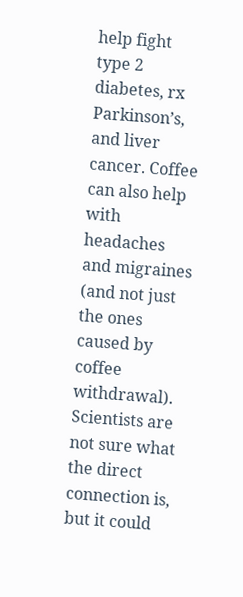help fight type 2 diabetes, rx Parkinson’s, and liver cancer. Coffee can also help with headaches and migraines (and not just the ones caused by coffee withdrawal). Scientists are not sure what the direct connection is, but it could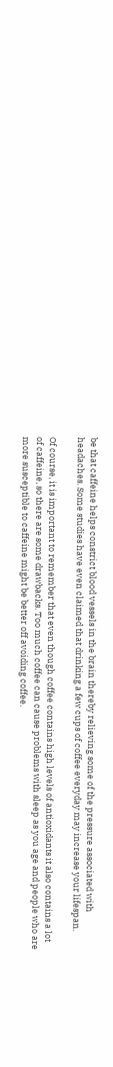be that caffeine helps constrict blood vessels in the brain thereby relieving some of the pressure associated with headaches. Some studies have even claimed that drinking a few cups of coffee everyday may increase your lifespan.

Of course, it is important to remember that even though coffee contains high levels of antioxidants it also contains a lot of caffeine, so there are some drawbacks. Too much coffee can cause problems with sleep as you age and people who are more susceptible to caffeine might be better off avoiding coffee.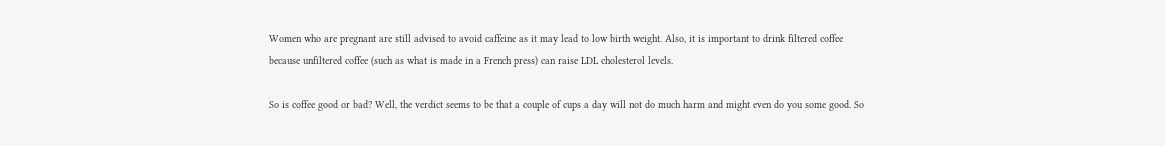Women who are pregnant are still advised to avoid caffeine as it may lead to low birth weight. Also, it is important to drink filtered coffee because unfiltered coffee (such as what is made in a French press) can raise LDL cholesterol levels.

So is coffee good or bad? Well, the verdict seems to be that a couple of cups a day will not do much harm and might even do you some good. So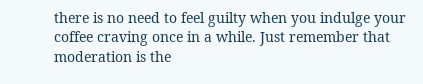there is no need to feel guilty when you indulge your coffee craving once in a while. Just remember that moderation is the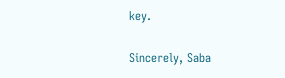key.

Sincerely, Saba